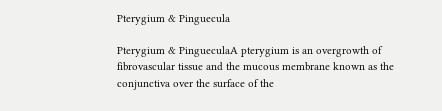Pterygium & Pinguecula

Pterygium & PingueculaA pterygium is an overgrowth of fibrovascular tissue and the mucous membrane known as the conjunctiva over the surface of the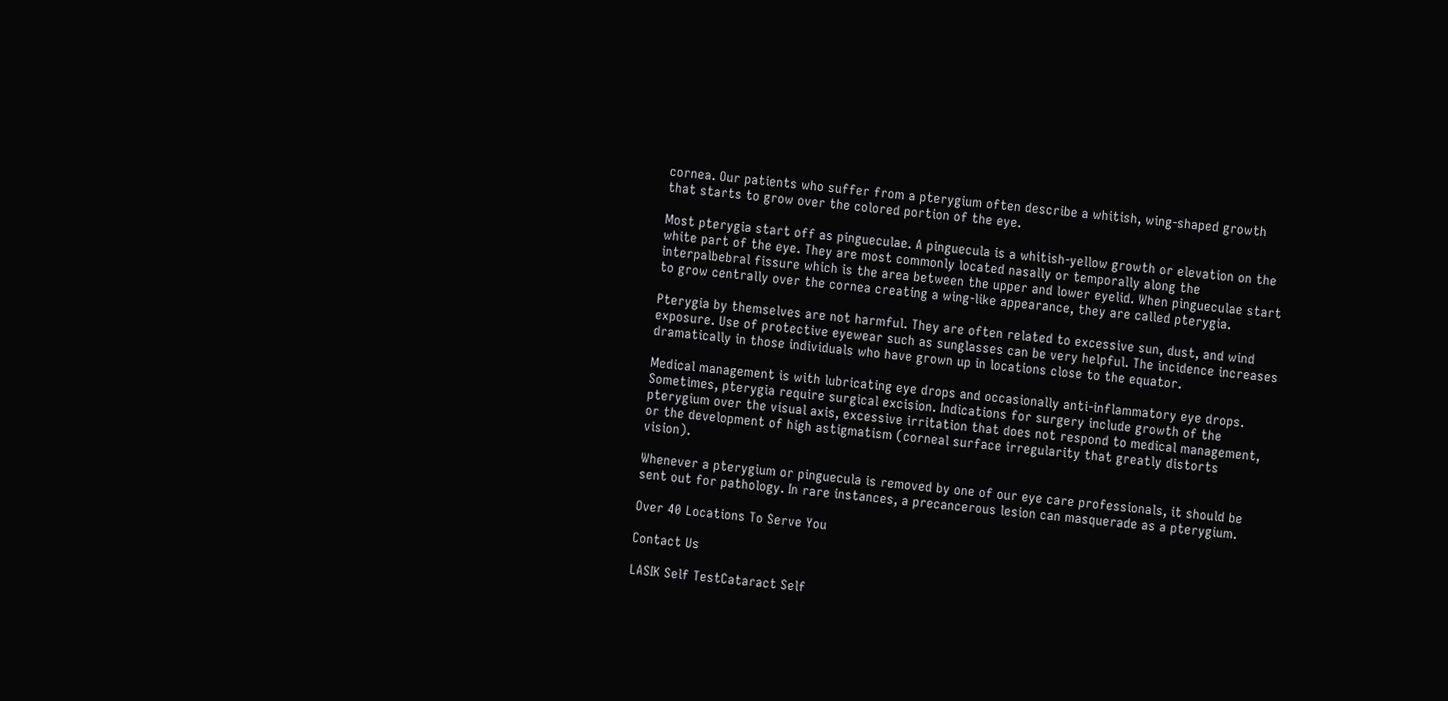cornea. Our patients who suffer from a pterygium often describe a whitish, wing-shaped growth that starts to grow over the colored portion of the eye.

Most pterygia start off as pingueculae. A pinguecula is a whitish-yellow growth or elevation on the white part of the eye. They are most commonly located nasally or temporally along the interpalbebral fissure which is the area between the upper and lower eyelid. When pingueculae start to grow centrally over the cornea creating a wing-like appearance, they are called pterygia.

Pterygia by themselves are not harmful. They are often related to excessive sun, dust, and wind exposure. Use of protective eyewear such as sunglasses can be very helpful. The incidence increases dramatically in those individuals who have grown up in locations close to the equator.

Medical management is with lubricating eye drops and occasionally anti-inflammatory eye drops. Sometimes, pterygia require surgical excision. Indications for surgery include growth of the pterygium over the visual axis, excessive irritation that does not respond to medical management, or the development of high astigmatism (corneal surface irregularity that greatly distorts vision).

Whenever a pterygium or pinguecula is removed by one of our eye care professionals, it should be sent out for pathology. In rare instances, a precancerous lesion can masquerade as a pterygium.

Over 40 Locations To Serve You

Contact Us

LASIK Self TestCataract Self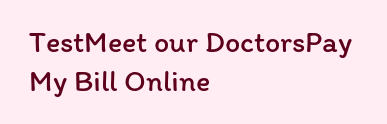TestMeet our DoctorsPay My Bill Online